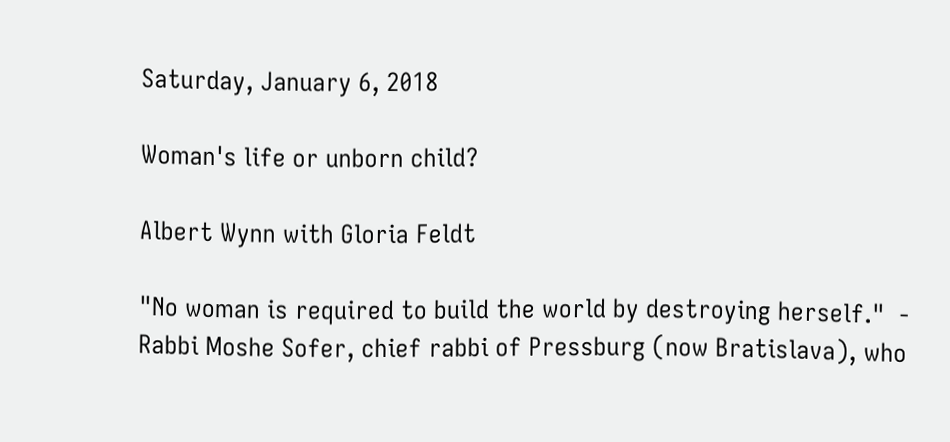Saturday, January 6, 2018

Woman's life or unborn child?

Albert Wynn with Gloria Feldt

"No woman is required to build the world by destroying herself."  - Rabbi Moshe Sofer, chief rabbi of Pressburg (now Bratislava), who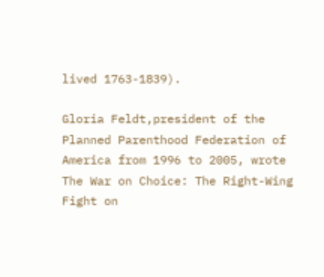lived 1763-1839).

Gloria Feldt,president of the Planned Parenthood Federation of America from 1996 to 2005, wrote  The War on Choice: The Right-Wing Fight on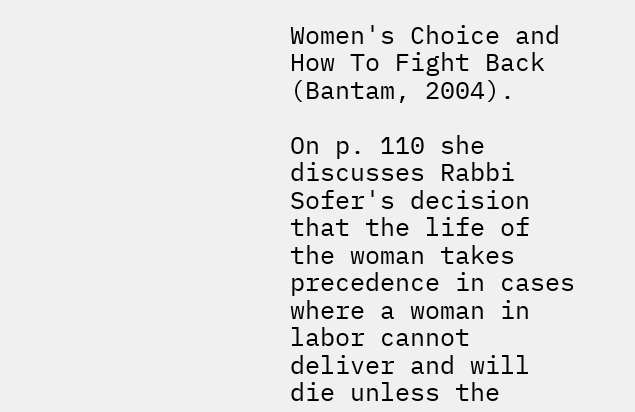Women's Choice and How To Fight Back (Bantam, 2004).

On p. 110 she discusses Rabbi Sofer's decision that the life of the woman takes precedence in cases where a woman in labor cannot deliver and will die unless the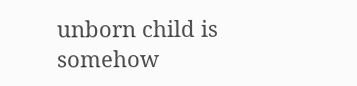unborn child is somehow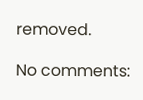removed.

No comments: